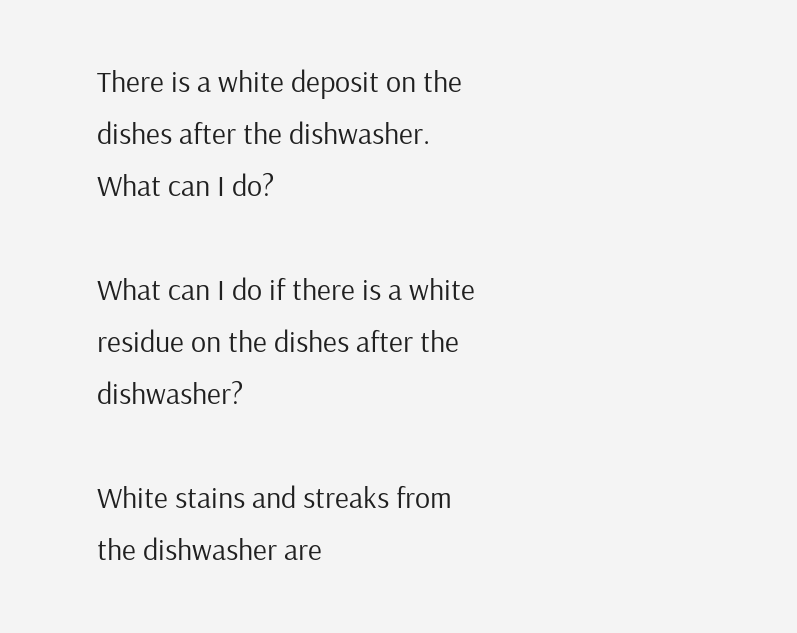There is a white deposit on the dishes after the dishwasher. What can I do?

What can I do if there is a white residue on the dishes after the dishwasher?

White stains and streaks from the dishwasher are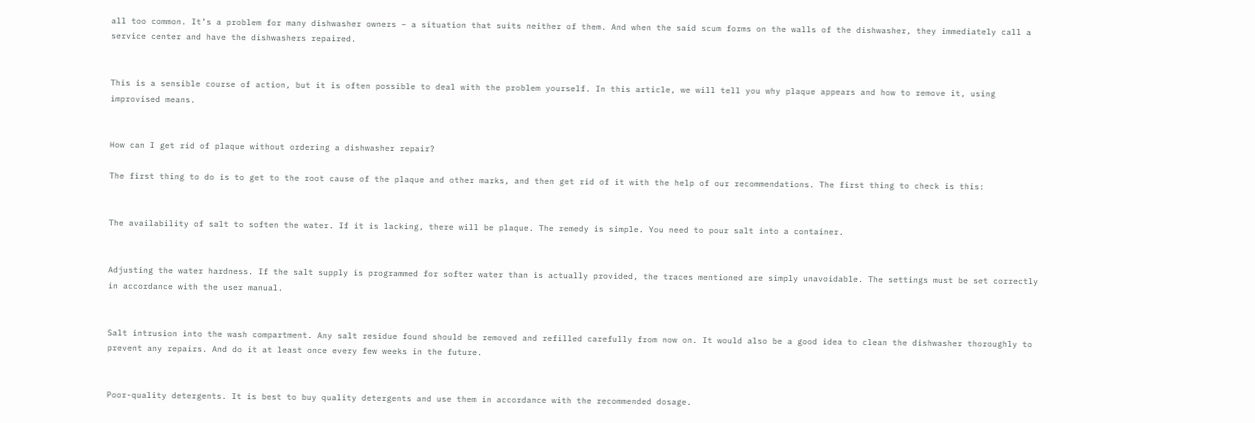all too common. It’s a problem for many dishwasher owners – a situation that suits neither of them. And when the said scum forms on the walls of the dishwasher, they immediately call a service center and have the dishwashers repaired.


This is a sensible course of action, but it is often possible to deal with the problem yourself. In this article, we will tell you why plaque appears and how to remove it, using improvised means.


How can I get rid of plaque without ordering a dishwasher repair?

The first thing to do is to get to the root cause of the plaque and other marks, and then get rid of it with the help of our recommendations. The first thing to check is this:


The availability of salt to soften the water. If it is lacking, there will be plaque. The remedy is simple. You need to pour salt into a container.


Adjusting the water hardness. If the salt supply is programmed for softer water than is actually provided, the traces mentioned are simply unavoidable. The settings must be set correctly in accordance with the user manual.


Salt intrusion into the wash compartment. Any salt residue found should be removed and refilled carefully from now on. It would also be a good idea to clean the dishwasher thoroughly to prevent any repairs. And do it at least once every few weeks in the future.


Poor-quality detergents. It is best to buy quality detergents and use them in accordance with the recommended dosage.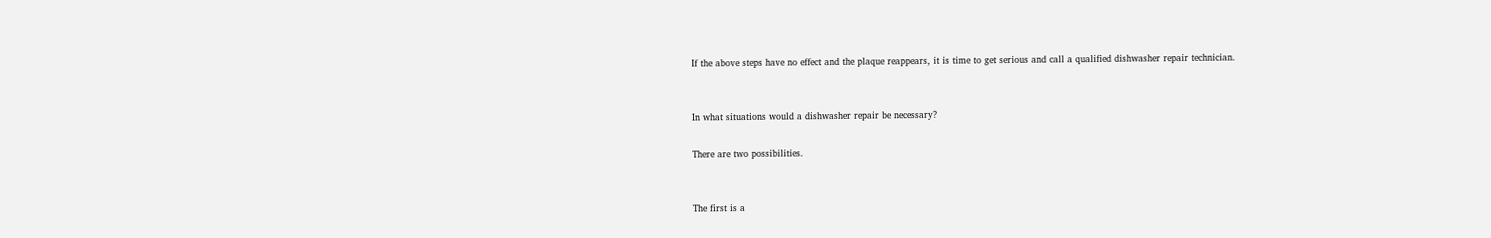If the above steps have no effect and the plaque reappears, it is time to get serious and call a qualified dishwasher repair technician.


In what situations would a dishwasher repair be necessary?

There are two possibilities.


The first is a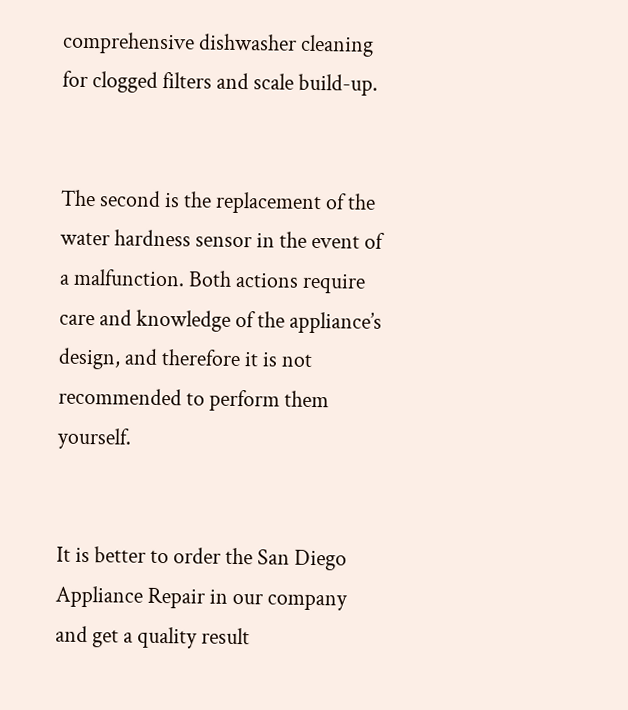comprehensive dishwasher cleaning for clogged filters and scale build-up.


The second is the replacement of the water hardness sensor in the event of a malfunction. Both actions require care and knowledge of the appliance’s design, and therefore it is not recommended to perform them yourself.


It is better to order the San Diego Appliance Repair in our company and get a quality result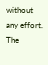without any effort. The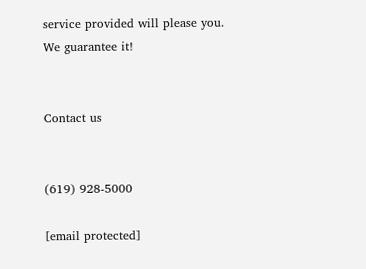service provided will please you. We guarantee it!


Contact us


(619) 928-5000

[email protected]